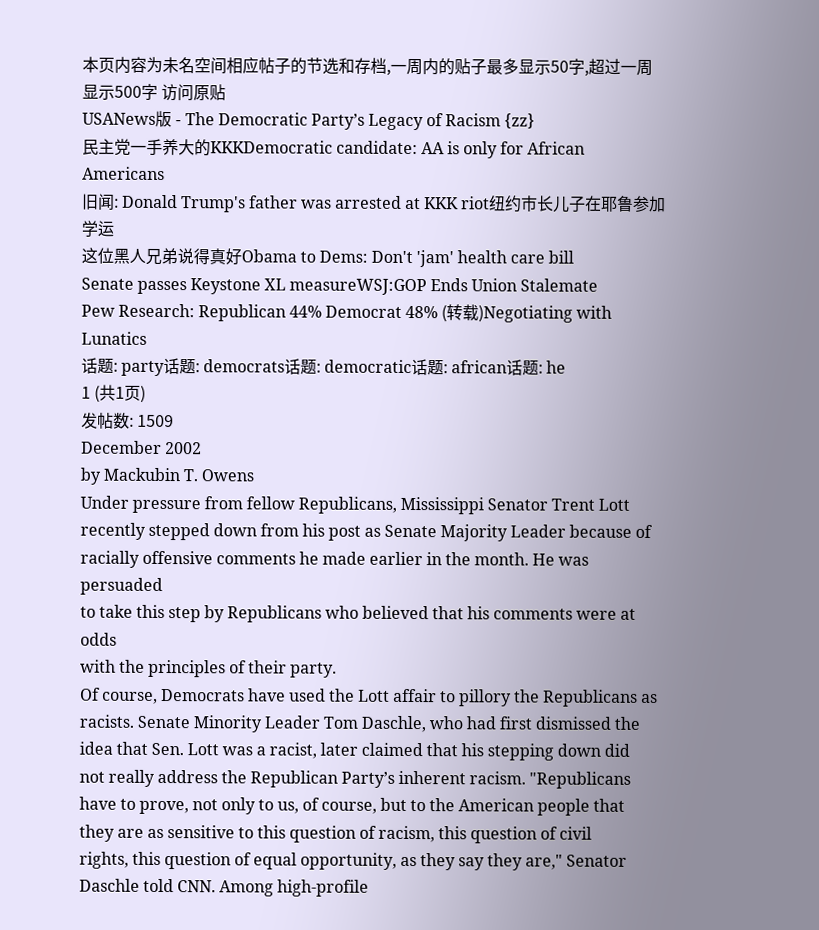本页内容为未名空间相应帖子的节选和存档,一周内的贴子最多显示50字,超过一周显示500字 访问原贴
USANews版 - The Democratic Party’s Legacy of Racism {zz}
民主党一手养大的KKKDemocratic candidate: AA is only for African Americans
旧闻: Donald Trump's father was arrested at KKK riot纽约市长儿子在耶鲁参加学运
这位黑人兄弟说得真好Obama to Dems: Don't 'jam' health care bill
Senate passes Keystone XL measureWSJ:GOP Ends Union Stalemate
Pew Research: Republican 44% Democrat 48% (转载)Negotiating with Lunatics
话题: party话题: democrats话题: democratic话题: african话题: he
1 (共1页)
发帖数: 1509
December 2002
by Mackubin T. Owens
Under pressure from fellow Republicans, Mississippi Senator Trent Lott
recently stepped down from his post as Senate Majority Leader because of
racially offensive comments he made earlier in the month. He was persuaded
to take this step by Republicans who believed that his comments were at odds
with the principles of their party.
Of course, Democrats have used the Lott affair to pillory the Republicans as
racists. Senate Minority Leader Tom Daschle, who had first dismissed the
idea that Sen. Lott was a racist, later claimed that his stepping down did
not really address the Republican Party’s inherent racism. "Republicans
have to prove, not only to us, of course, but to the American people that
they are as sensitive to this question of racism, this question of civil
rights, this question of equal opportunity, as they say they are," Senator
Daschle told CNN. Among high-profile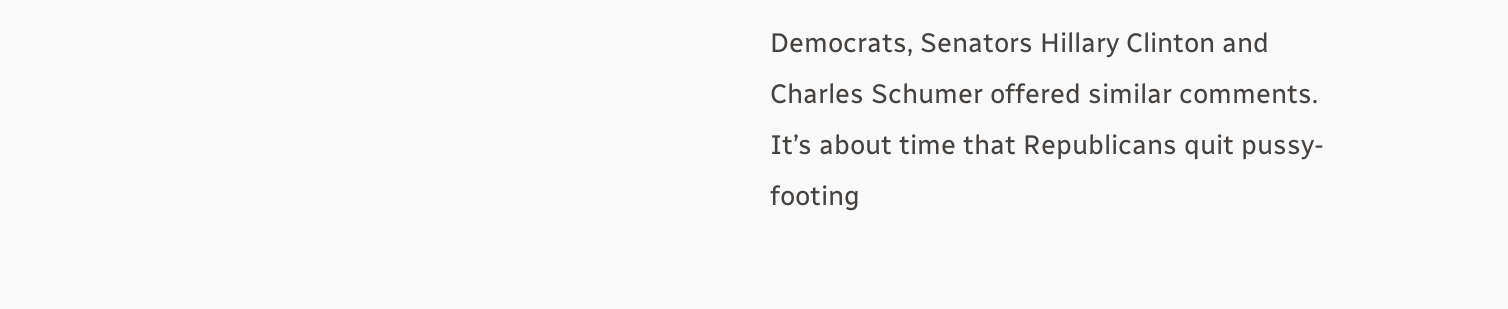Democrats, Senators Hillary Clinton and
Charles Schumer offered similar comments.
It’s about time that Republicans quit pussy-footing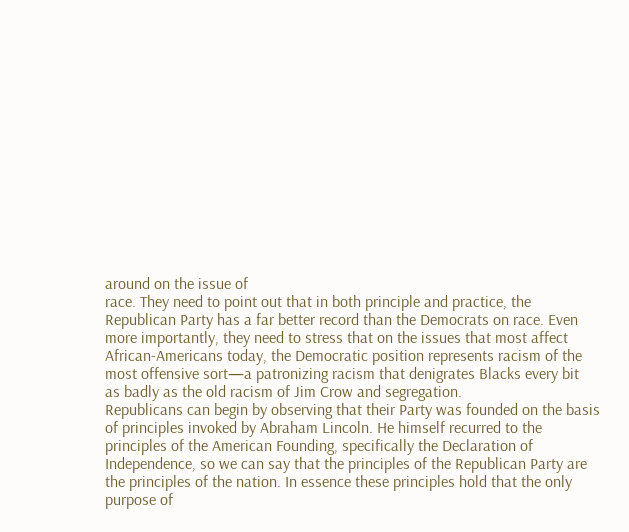around on the issue of
race. They need to point out that in both principle and practice, the
Republican Party has a far better record than the Democrats on race. Even
more importantly, they need to stress that on the issues that most affect
African-Americans today, the Democratic position represents racism of the
most offensive sort—a patronizing racism that denigrates Blacks every bit
as badly as the old racism of Jim Crow and segregation.
Republicans can begin by observing that their Party was founded on the basis
of principles invoked by Abraham Lincoln. He himself recurred to the
principles of the American Founding, specifically the Declaration of
Independence, so we can say that the principles of the Republican Party are
the principles of the nation. In essence these principles hold that the only
purpose of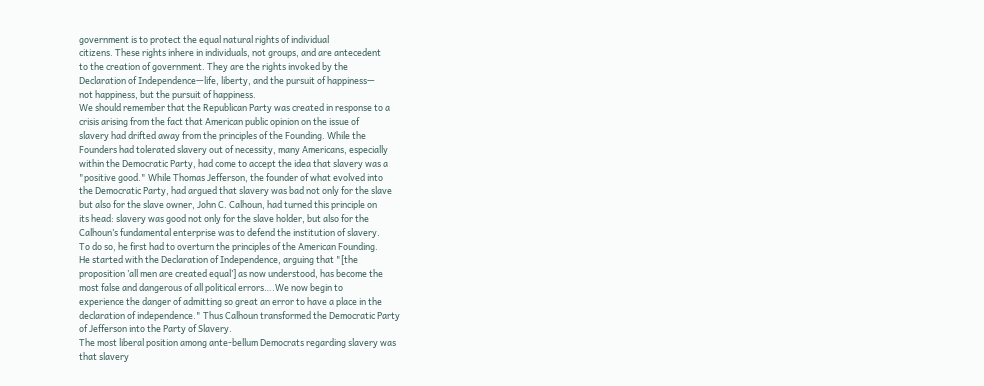government is to protect the equal natural rights of individual
citizens. These rights inhere in individuals, not groups, and are antecedent
to the creation of government. They are the rights invoked by the
Declaration of Independence—life, liberty, and the pursuit of happiness—
not happiness, but the pursuit of happiness.
We should remember that the Republican Party was created in response to a
crisis arising from the fact that American public opinion on the issue of
slavery had drifted away from the principles of the Founding. While the
Founders had tolerated slavery out of necessity, many Americans, especially
within the Democratic Party, had come to accept the idea that slavery was a
"positive good." While Thomas Jefferson, the founder of what evolved into
the Democratic Party, had argued that slavery was bad not only for the slave
but also for the slave owner, John C. Calhoun, had turned this principle on
its head: slavery was good not only for the slave holder, but also for the
Calhoun’s fundamental enterprise was to defend the institution of slavery.
To do so, he first had to overturn the principles of the American Founding.
He started with the Declaration of Independence, arguing that "[the
proposition ’all men are created equal’] as now understood, has become the
most false and dangerous of all political errors….We now begin to
experience the danger of admitting so great an error to have a place in the
declaration of independence." Thus Calhoun transformed the Democratic Party
of Jefferson into the Party of Slavery.
The most liberal position among ante-bellum Democrats regarding slavery was
that slavery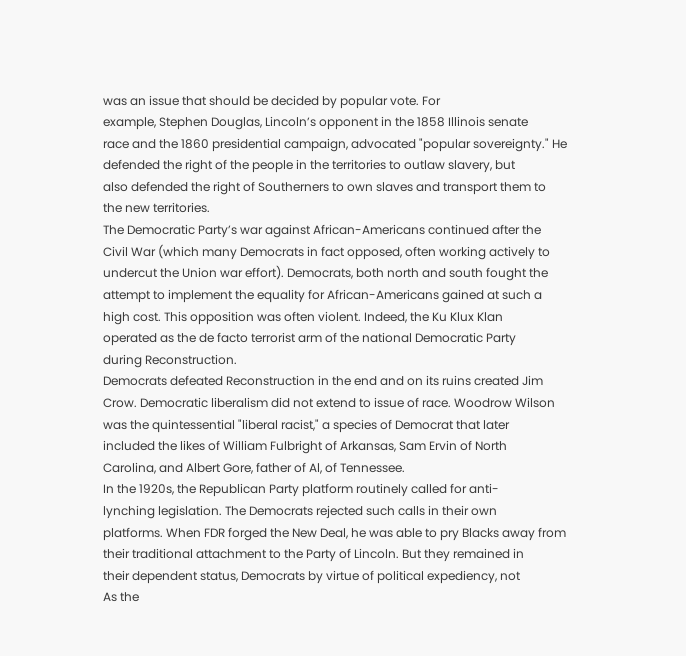was an issue that should be decided by popular vote. For
example, Stephen Douglas, Lincoln’s opponent in the 1858 Illinois senate
race and the 1860 presidential campaign, advocated "popular sovereignty." He
defended the right of the people in the territories to outlaw slavery, but
also defended the right of Southerners to own slaves and transport them to
the new territories.
The Democratic Party’s war against African-Americans continued after the
Civil War (which many Democrats in fact opposed, often working actively to
undercut the Union war effort). Democrats, both north and south fought the
attempt to implement the equality for African-Americans gained at such a
high cost. This opposition was often violent. Indeed, the Ku Klux Klan
operated as the de facto terrorist arm of the national Democratic Party
during Reconstruction.
Democrats defeated Reconstruction in the end and on its ruins created Jim
Crow. Democratic liberalism did not extend to issue of race. Woodrow Wilson
was the quintessential "liberal racist," a species of Democrat that later
included the likes of William Fulbright of Arkansas, Sam Ervin of North
Carolina, and Albert Gore, father of Al, of Tennessee.
In the 1920s, the Republican Party platform routinely called for anti-
lynching legislation. The Democrats rejected such calls in their own
platforms. When FDR forged the New Deal, he was able to pry Blacks away from
their traditional attachment to the Party of Lincoln. But they remained in
their dependent status, Democrats by virtue of political expediency, not
As the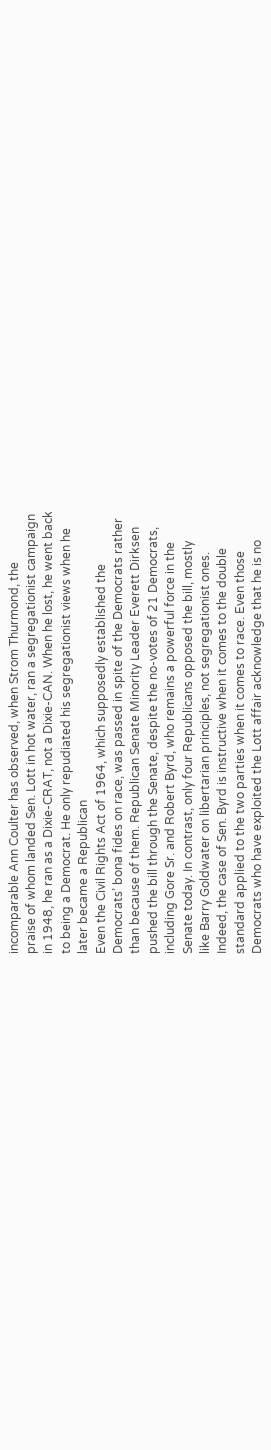incomparable Ann Coulter has observed, when Strom Thurmond, the
praise of whom landed Sen. Lott in hot water, ran a segregationist campaign
in 1948, he ran as a Dixie-CRAT, not a Dixie-CAN. When he lost, he went back
to being a Democrat. He only repudiated his segregationist views when he
later became a Republican
Even the Civil Rights Act of 1964, which supposedly established the
Democrats’ bona fides on race, was passed in spite of the Democrats rather
than because of them. Republican Senate Minority Leader Everett Dirksen
pushed the bill through the Senate, despite the no-votes of 21 Democrats,
including Gore Sr. and Robert Byrd, who remains a powerful force in the
Senate today. In contrast, only four Republicans opposed the bill, mostly
like Barry Goldwater on libertarian principles, not segregationist ones.
Indeed, the case of Sen. Byrd is instructive when it comes to the double
standard applied to the two parties when it comes to race. Even those
Democrats who have exploited the Lott affair acknowledge that he is no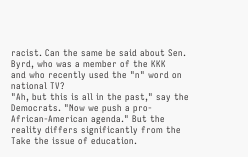racist. Can the same be said about Sen. Byrd, who was a member of the KKK
and who recently used the "n" word on national TV?
"Ah, but this is all in the past," say the Democrats. "Now we push a pro-
African-American agenda." But the reality differs significantly from the
Take the issue of education.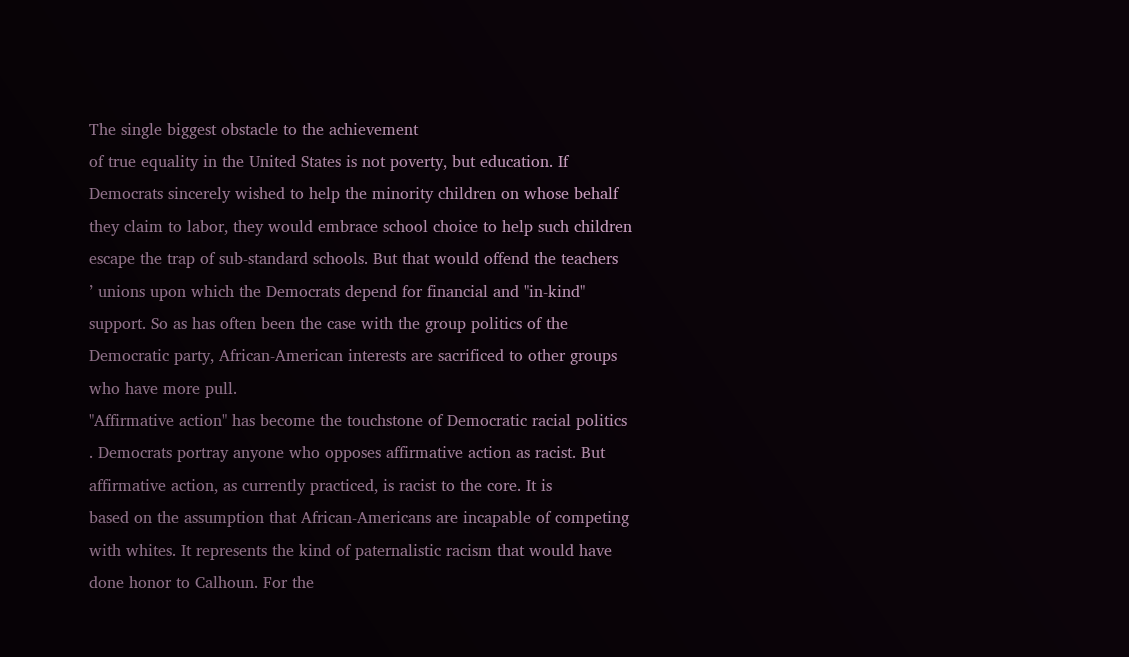The single biggest obstacle to the achievement
of true equality in the United States is not poverty, but education. If
Democrats sincerely wished to help the minority children on whose behalf
they claim to labor, they would embrace school choice to help such children
escape the trap of sub-standard schools. But that would offend the teachers
’ unions upon which the Democrats depend for financial and "in-kind"
support. So as has often been the case with the group politics of the
Democratic party, African-American interests are sacrificed to other groups
who have more pull.
"Affirmative action" has become the touchstone of Democratic racial politics
. Democrats portray anyone who opposes affirmative action as racist. But
affirmative action, as currently practiced, is racist to the core. It is
based on the assumption that African-Americans are incapable of competing
with whites. It represents the kind of paternalistic racism that would have
done honor to Calhoun. For the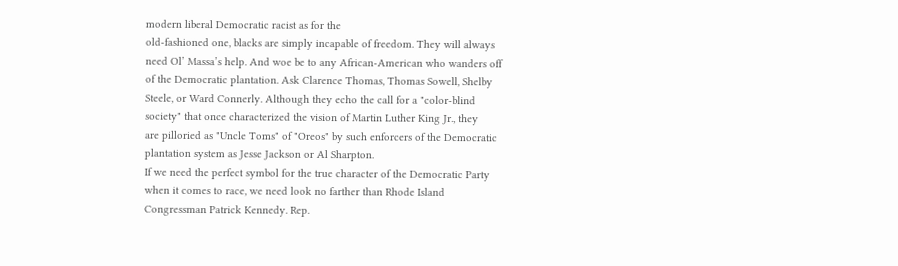modern liberal Democratic racist as for the
old-fashioned one, blacks are simply incapable of freedom. They will always
need Ol’ Massa’s help. And woe be to any African-American who wanders off
of the Democratic plantation. Ask Clarence Thomas, Thomas Sowell, Shelby
Steele, or Ward Connerly. Although they echo the call for a "color-blind
society" that once characterized the vision of Martin Luther King Jr., they
are pilloried as "Uncle Toms" of "Oreos" by such enforcers of the Democratic
plantation system as Jesse Jackson or Al Sharpton.
If we need the perfect symbol for the true character of the Democratic Party
when it comes to race, we need look no farther than Rhode Island
Congressman Patrick Kennedy. Rep.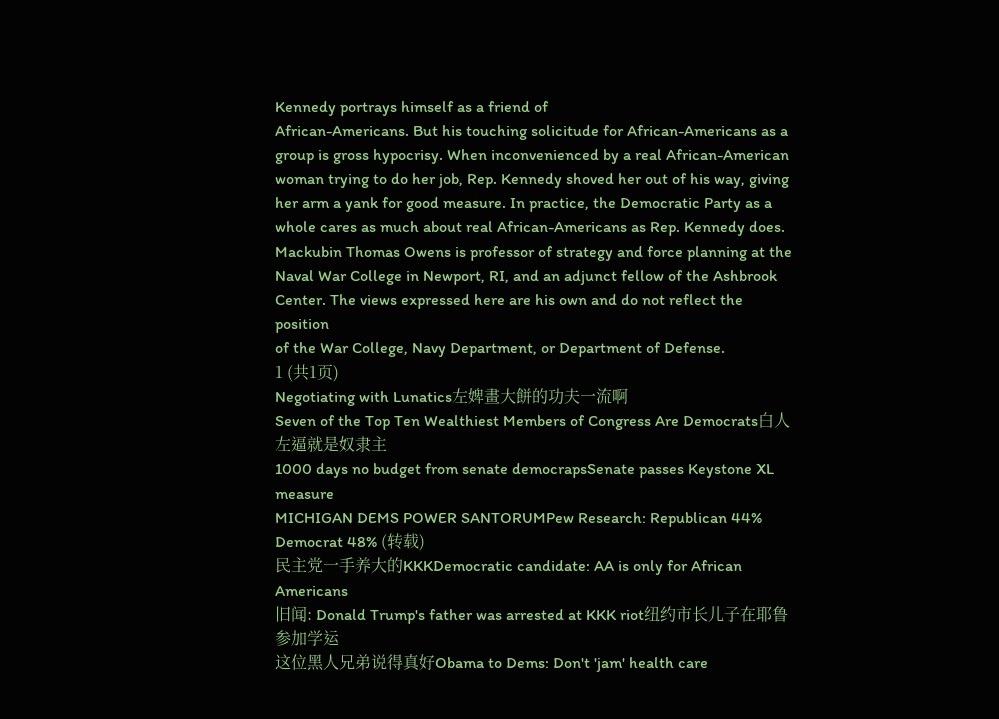Kennedy portrays himself as a friend of
African-Americans. But his touching solicitude for African-Americans as a
group is gross hypocrisy. When inconvenienced by a real African-American
woman trying to do her job, Rep. Kennedy shoved her out of his way, giving
her arm a yank for good measure. In practice, the Democratic Party as a
whole cares as much about real African-Americans as Rep. Kennedy does.
Mackubin Thomas Owens is professor of strategy and force planning at the
Naval War College in Newport, RI, and an adjunct fellow of the Ashbrook
Center. The views expressed here are his own and do not reflect the position
of the War College, Navy Department, or Department of Defense.
1 (共1页)
Negotiating with Lunatics左婢畫大餅的功夫一流啊
Seven of the Top Ten Wealthiest Members of Congress Are Democrats白人左逼就是奴隶主
1000 days no budget from senate democrapsSenate passes Keystone XL measure
MICHIGAN DEMS POWER SANTORUMPew Research: Republican 44% Democrat 48% (转载)
民主党一手养大的KKKDemocratic candidate: AA is only for African Americans
旧闻: Donald Trump's father was arrested at KKK riot纽约市长儿子在耶鲁参加学运
这位黑人兄弟说得真好Obama to Dems: Don't 'jam' health care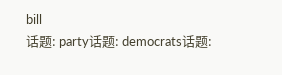bill
话题: party话题: democrats话题: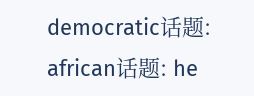democratic话题: african话题: he